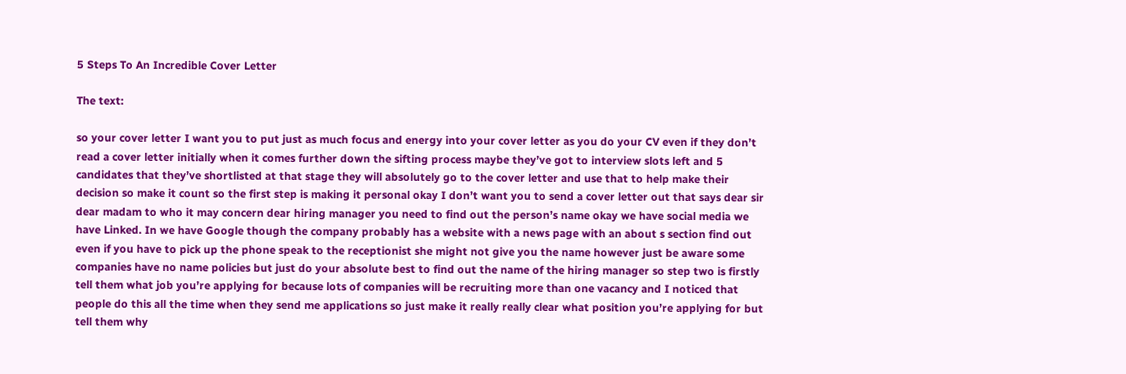5 Steps To An Incredible Cover Letter

The text:

so your cover letter I want you to put just as much focus and energy into your cover letter as you do your CV even if they don’t read a cover letter initially when it comes further down the sifting process maybe they’ve got to interview slots left and 5 candidates that they’ve shortlisted at that stage they will absolutely go to the cover letter and use that to help make their decision so make it count so the first step is making it personal okay I don’t want you to send a cover letter out that says dear sir dear madam to who it may concern dear hiring manager you need to find out the person’s name okay we have social media we have Linked. In we have Google though the company probably has a website with a news page with an about s section find out even if you have to pick up the phone speak to the receptionist she might not give you the name however just be aware some companies have no name policies but just do your absolute best to find out the name of the hiring manager so step two is firstly tell them what job you’re applying for because lots of companies will be recruiting more than one vacancy and I noticed that people do this all the time when they send me applications so just make it really really clear what position you’re applying for but tell them why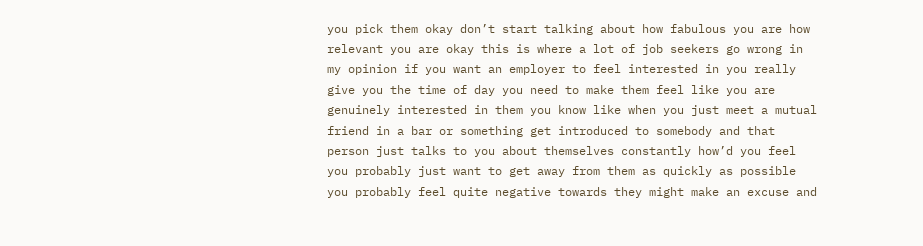you pick them okay don’t start talking about how fabulous you are how relevant you are okay this is where a lot of job seekers go wrong in my opinion if you want an employer to feel interested in you really give you the time of day you need to make them feel like you are genuinely interested in them you know like when you just meet a mutual friend in a bar or something get introduced to somebody and that person just talks to you about themselves constantly how’d you feel you probably just want to get away from them as quickly as possible you probably feel quite negative towards they might make an excuse and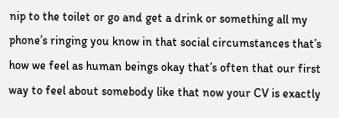nip to the toilet or go and get a drink or something all my phone’s ringing you know in that social circumstances that’s how we feel as human beings okay that’s often that our first way to feel about somebody like that now your CV is exactly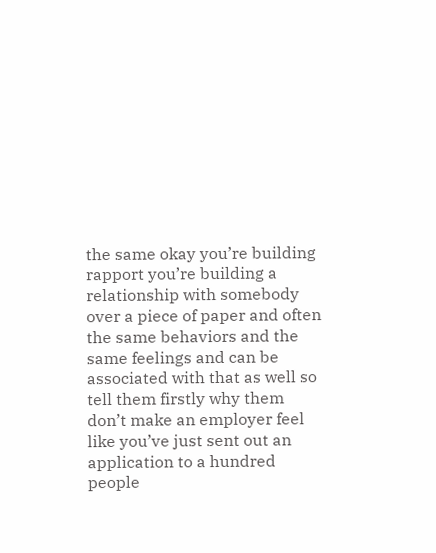the same okay you’re building rapport you’re building a relationship with somebody over a piece of paper and often the same behaviors and the same feelings and can be associated with that as well so tell them firstly why them don’t make an employer feel like you’ve just sent out an application to a hundred people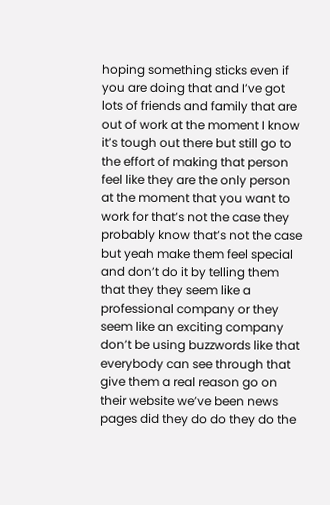hoping something sticks even if you are doing that and I’ve got lots of friends and family that are out of work at the moment I know it’s tough out there but still go to the effort of making that person feel like they are the only person at the moment that you want to work for that’s not the case they probably know that’s not the case but yeah make them feel special and don’t do it by telling them that they they seem like a professional company or they seem like an exciting company don’t be using buzzwords like that everybody can see through that give them a real reason go on their website we’ve been news pages did they do do they do the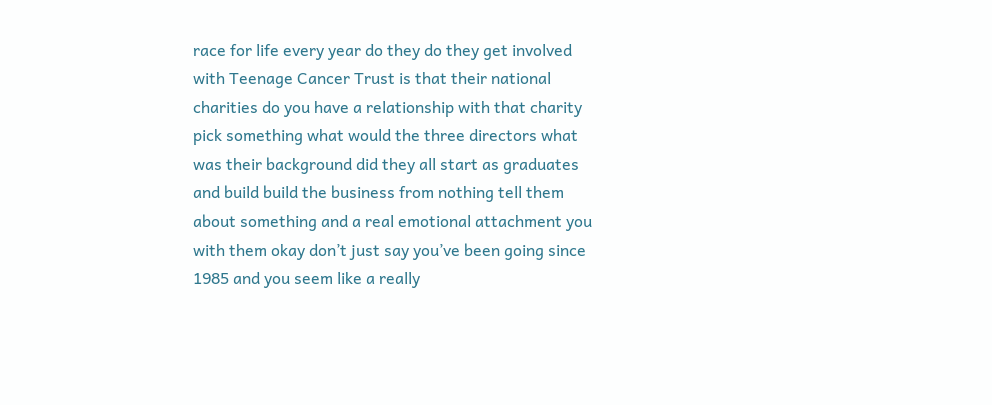race for life every year do they do they get involved with Teenage Cancer Trust is that their national charities do you have a relationship with that charity pick something what would the three directors what was their background did they all start as graduates and build build the business from nothing tell them about something and a real emotional attachment you with them okay don’t just say you’ve been going since 1985 and you seem like a really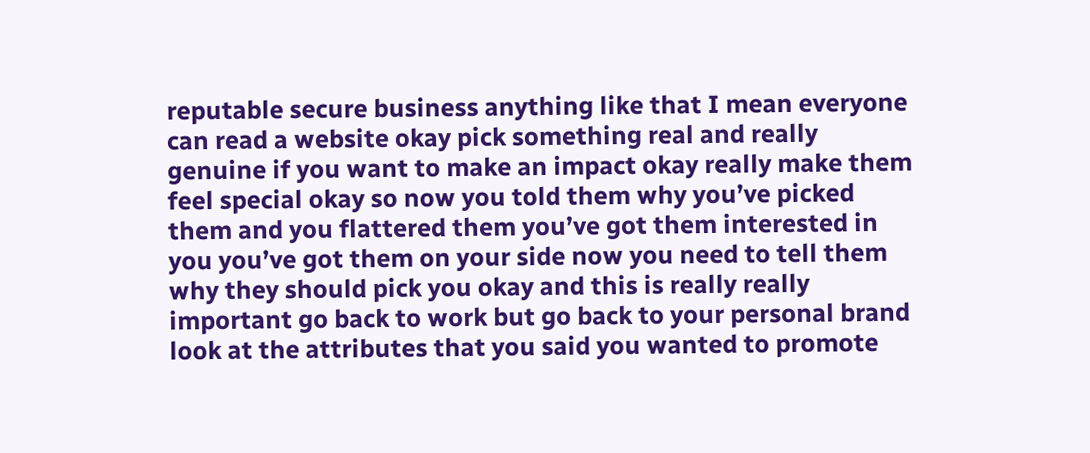reputable secure business anything like that I mean everyone can read a website okay pick something real and really genuine if you want to make an impact okay really make them feel special okay so now you told them why you’ve picked them and you flattered them you’ve got them interested in you you’ve got them on your side now you need to tell them why they should pick you okay and this is really really important go back to work but go back to your personal brand look at the attributes that you said you wanted to promote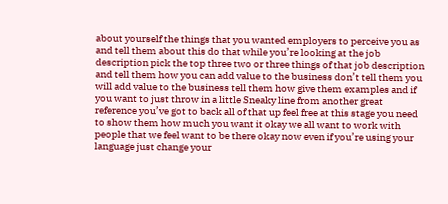about yourself the things that you wanted employers to perceive you as and tell them about this do that while you’re looking at the job description pick the top three two or three things of that job description and tell them how you can add value to the business don’t tell them you will add value to the business tell them how give them examples and if you want to just throw in a little Sneaky line from another great reference you’ve got to back all of that up feel free at this stage you need to show them how much you want it okay we all want to work with people that we feel want to be there okay now even if you’re using your language just change your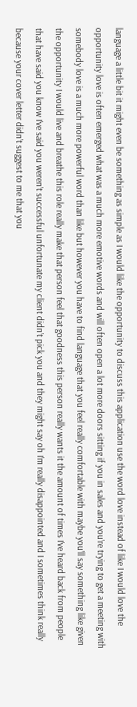language a little bit it might even be something as simple as I would like the opportunity to discuss this application use the word love instead of like I would love the opportunity love is often emerged what was a much more emotive words and will often open a lot more doors sitting if you in sales and you’re trying to get a meeting with somebody love is a much more powerful word than like but however you have to find language that you feel really comfortable with maybe you’ll say something like given the opportunity I would live and breathe this role really make that person feel that goodness this person really wants it the amount of times I’ve heard back from people that have said you know I’ve said you weren’t successful unfortunate my client didn’t pick you and they might say oh I’m really disappointed and I sometimes think really because your cover letter didn’t suggest to me that you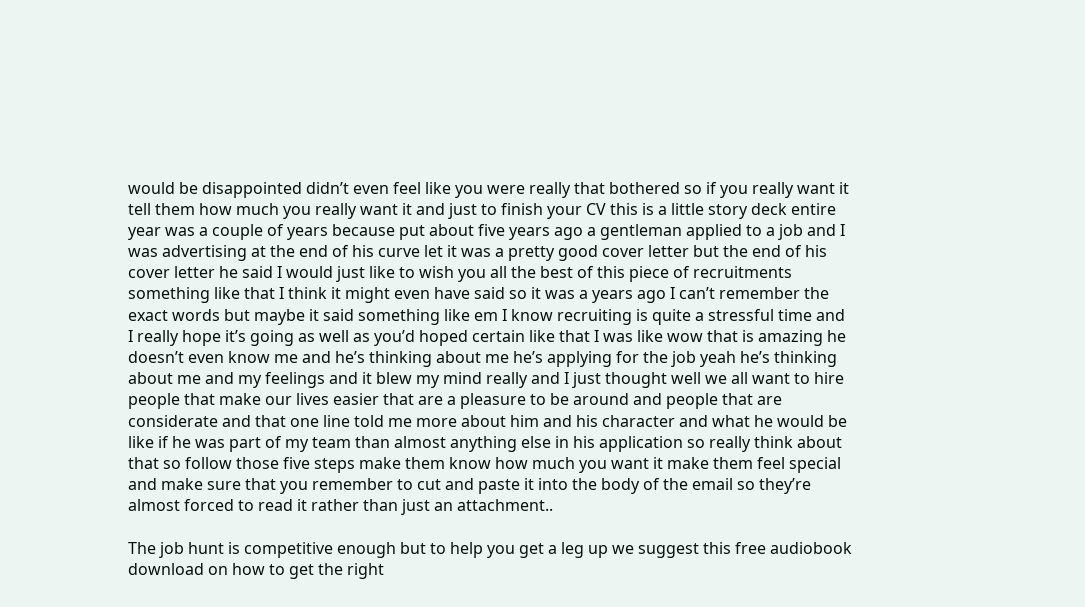would be disappointed didn’t even feel like you were really that bothered so if you really want it tell them how much you really want it and just to finish your CV this is a little story deck entire year was a couple of years because put about five years ago a gentleman applied to a job and I was advertising at the end of his curve let it was a pretty good cover letter but the end of his cover letter he said I would just like to wish you all the best of this piece of recruitments something like that I think it might even have said so it was a years ago I can’t remember the exact words but maybe it said something like em I know recruiting is quite a stressful time and I really hope it’s going as well as you’d hoped certain like that I was like wow that is amazing he doesn’t even know me and he’s thinking about me he’s applying for the job yeah he’s thinking about me and my feelings and it blew my mind really and I just thought well we all want to hire people that make our lives easier that are a pleasure to be around and people that are considerate and that one line told me more about him and his character and what he would be like if he was part of my team than almost anything else in his application so really think about that so follow those five steps make them know how much you want it make them feel special and make sure that you remember to cut and paste it into the body of the email so they’re almost forced to read it rather than just an attachment..

The job hunt is competitive enough but to help you get a leg up we suggest this free audiobook download on how to get the right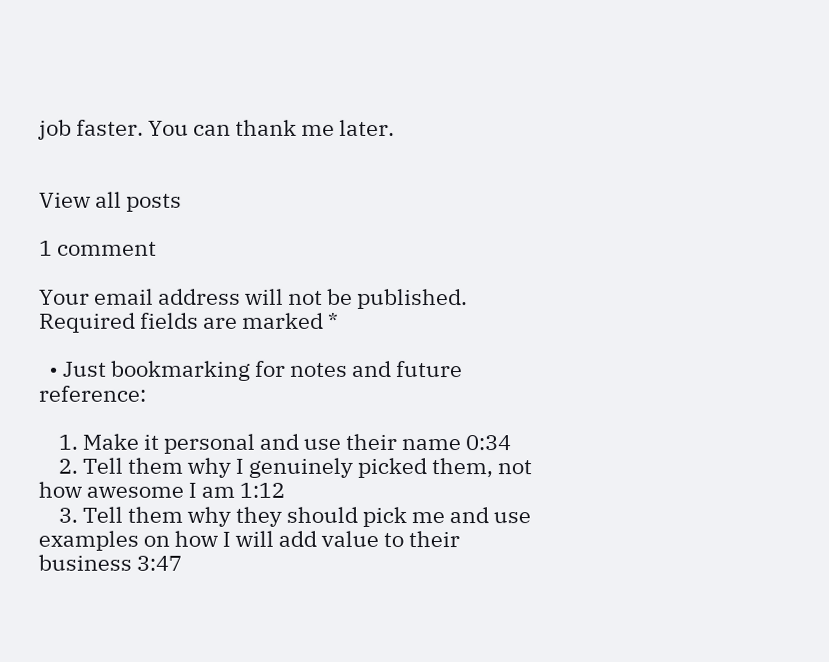job faster. You can thank me later.


View all posts

1 comment

Your email address will not be published. Required fields are marked *

  • Just bookmarking for notes and future reference:

    1. Make it personal and use their name 0:34
    2. Tell them why I genuinely picked them, not how awesome I am 1:12
    3. Tell them why they should pick me and use examples on how I will add value to their business 3:47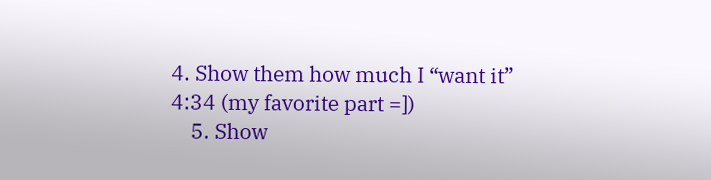4. Show them how much I “want it” 4:34 (my favorite part =])
    5. Show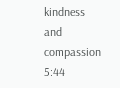kindness and compassion 5:44